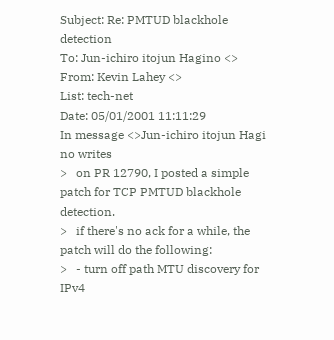Subject: Re: PMTUD blackhole detection
To: Jun-ichiro itojun Hagino <>
From: Kevin Lahey <>
List: tech-net
Date: 05/01/2001 11:11:29
In message <>Jun-ichiro itojun Hagi
no writes
>   on PR 12790, I posted a simple patch for TCP PMTUD blackhole detection.
>   if there's no ack for a while, the patch will do the following:
>   - turn off path MTU discovery for IPv4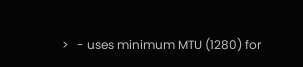>   - uses minimum MTU (1280) for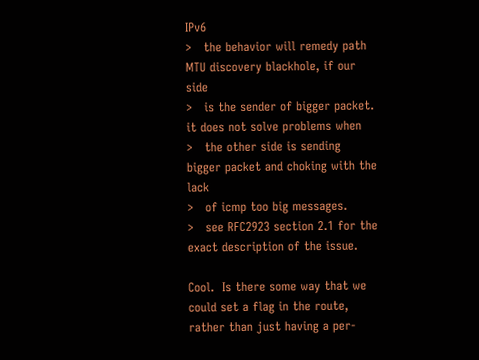IPv6
>   the behavior will remedy path MTU discovery blackhole, if our side
>   is the sender of bigger packet.  it does not solve problems when
>   the other side is sending bigger packet and choking with the lack
>   of icmp too big messages.
>   see RFC2923 section 2.1 for the exact description of the issue.

Cool.  Is there some way that we could set a flag in the route,
rather than just having a per-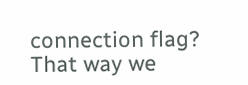connection flag?  That way we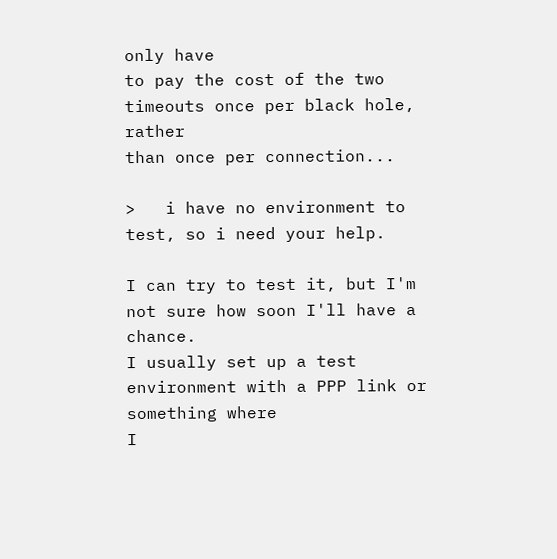only have
to pay the cost of the two timeouts once per black hole, rather
than once per connection...

>   i have no environment to test, so i need your help.

I can try to test it, but I'm not sure how soon I'll have a chance.
I usually set up a test environment with a PPP link or something where
I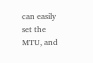can easily set the MTU, and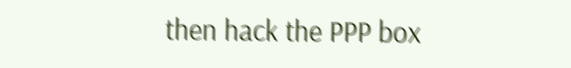then hack the PPP box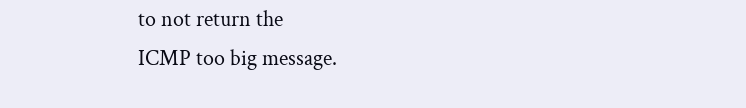to not return the
ICMP too big message.